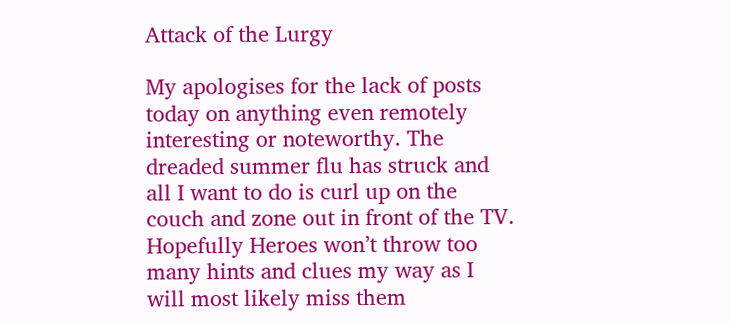Attack of the Lurgy

My apologises for the lack of posts today on anything even remotely interesting or noteworthy. The dreaded summer flu has struck and all I want to do is curl up on the couch and zone out in front of the TV. Hopefully Heroes won’t throw too many hints and clues my way as I will most likely miss them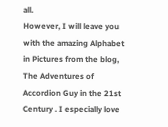all.
However, I will leave you with the amazing Alphabet in Pictures from the blog, The Adventures of Accordion Guy in the 21st Century . I especially love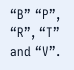“B” “P”, “R”, “T” and “V”.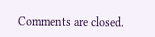Comments are closed.